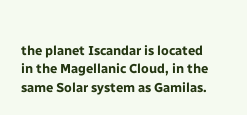the planet Iscandar is located in the Magellanic Cloud, in the same Solar system as Gamilas.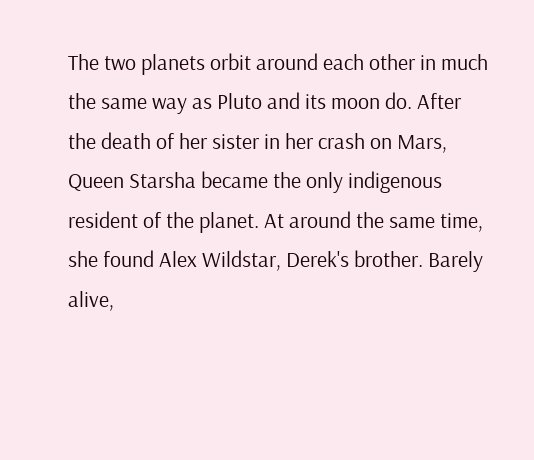The two planets orbit around each other in much the same way as Pluto and its moon do. After the death of her sister in her crash on Mars, Queen Starsha became the only indigenous resident of the planet. At around the same time, she found Alex Wildstar, Derek's brother. Barely alive,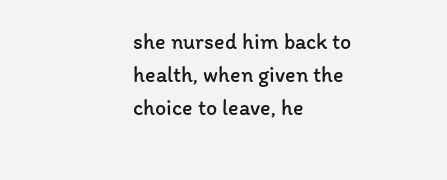she nursed him back to health, when given the choice to leave, he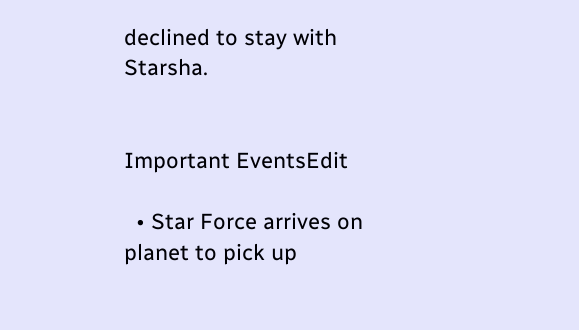declined to stay with Starsha.


Important EventsEdit

  • Star Force arrives on planet to pick up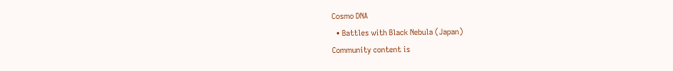Cosmo DNA
  • Battles with Black Nebula (Japan)
Community content is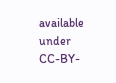available under CC-BY-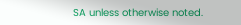SA unless otherwise noted.